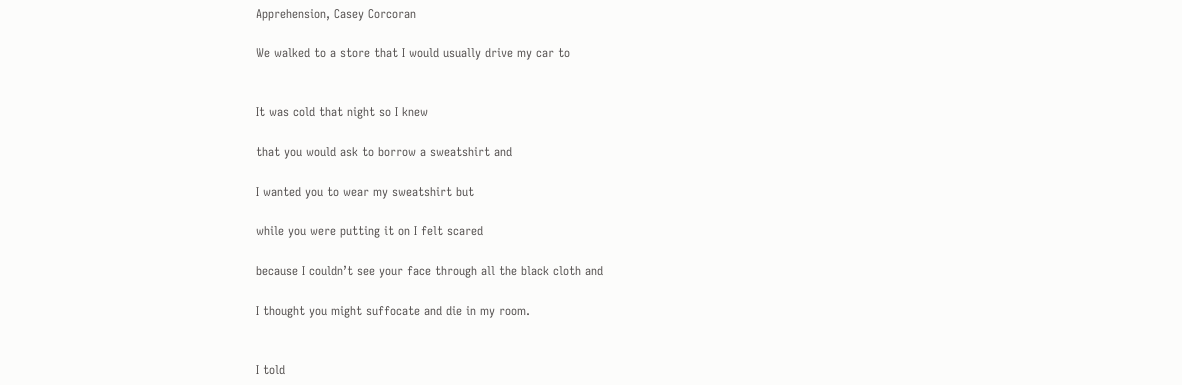Apprehension, Casey Corcoran

We walked to a store that I would usually drive my car to


It was cold that night so I knew

that you would ask to borrow a sweatshirt and

I wanted you to wear my sweatshirt but

while you were putting it on I felt scared

because I couldn’t see your face through all the black cloth and

I thought you might suffocate and die in my room.


I told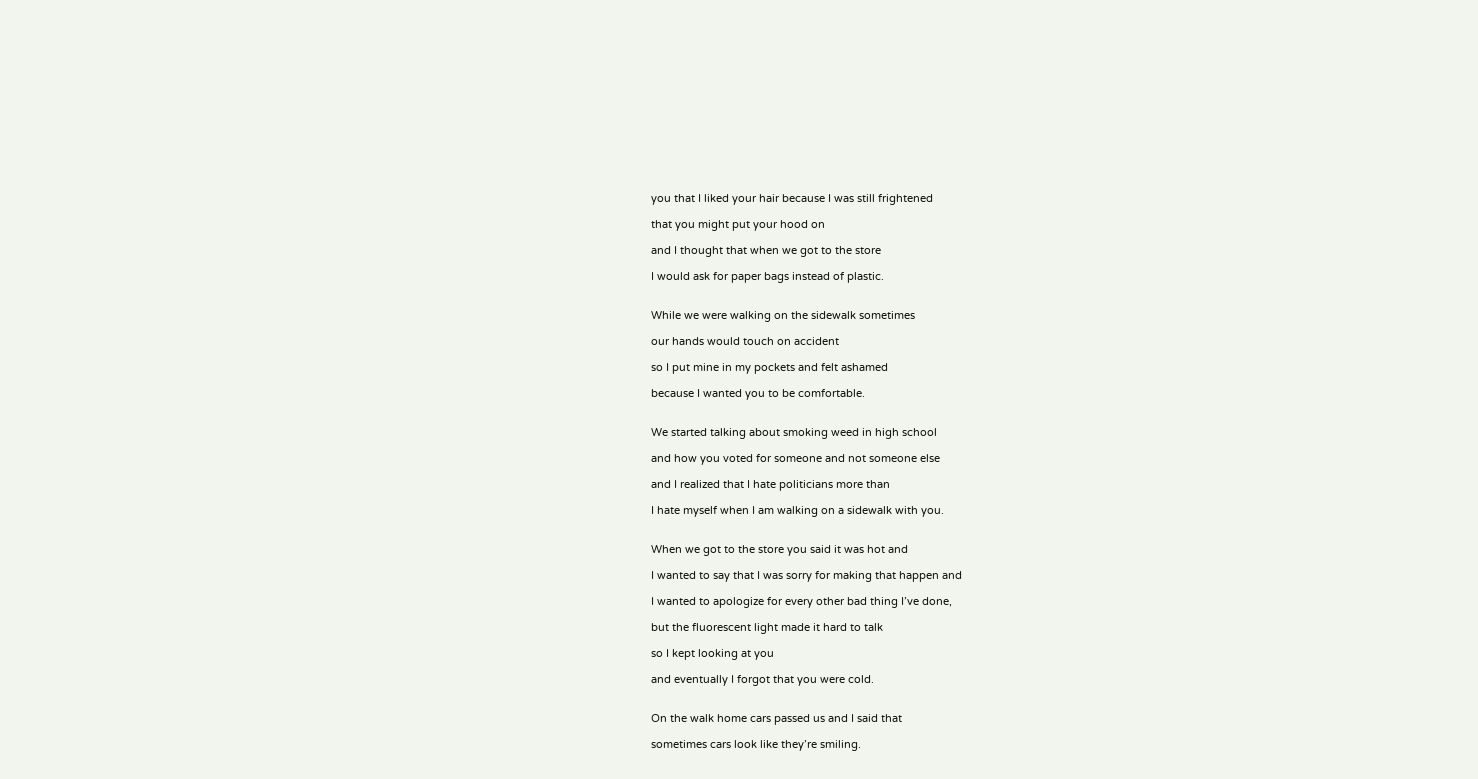you that I liked your hair because I was still frightened

that you might put your hood on

and I thought that when we got to the store

I would ask for paper bags instead of plastic.


While we were walking on the sidewalk sometimes

our hands would touch on accident

so I put mine in my pockets and felt ashamed

because I wanted you to be comfortable.


We started talking about smoking weed in high school

and how you voted for someone and not someone else

and I realized that I hate politicians more than

I hate myself when I am walking on a sidewalk with you.


When we got to the store you said it was hot and

I wanted to say that I was sorry for making that happen and

I wanted to apologize for every other bad thing I’ve done,

but the fluorescent light made it hard to talk

so I kept looking at you

and eventually I forgot that you were cold.


On the walk home cars passed us and I said that

sometimes cars look like they’re smiling.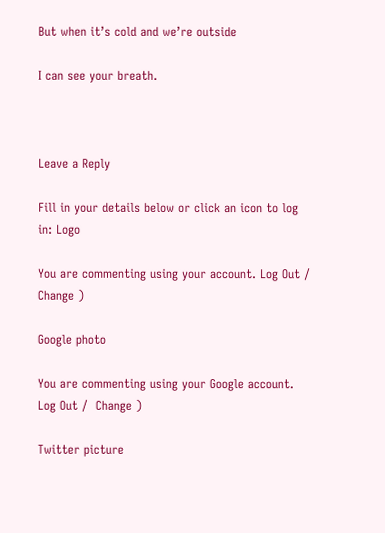But when it’s cold and we’re outside

I can see your breath.



Leave a Reply

Fill in your details below or click an icon to log in: Logo

You are commenting using your account. Log Out /  Change )

Google photo

You are commenting using your Google account. Log Out /  Change )

Twitter picture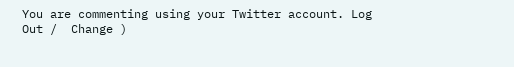You are commenting using your Twitter account. Log Out /  Change )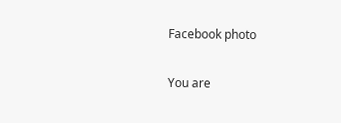Facebook photo

You are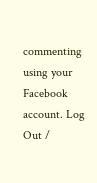commenting using your Facebook account. Log Out /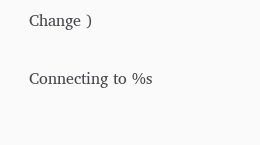Change )

Connecting to %s